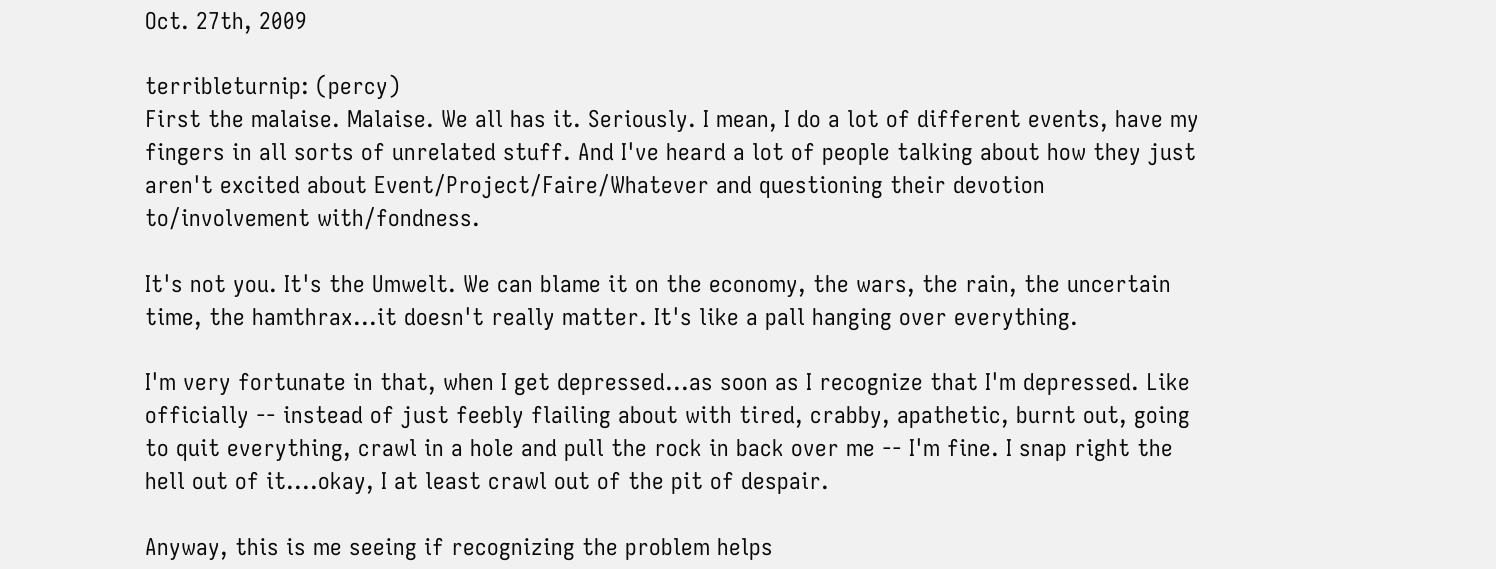Oct. 27th, 2009

terribleturnip: (percy)
First the malaise. Malaise. We all has it. Seriously. I mean, I do a lot of different events, have my fingers in all sorts of unrelated stuff. And I've heard a lot of people talking about how they just aren't excited about Event/Project/Faire/Whatever and questioning their devotion to/involvement with/fondness.

It's not you. It's the Umwelt. We can blame it on the economy, the wars, the rain, the uncertain time, the hamthrax...it doesn't really matter. It's like a pall hanging over everything.

I'm very fortunate in that, when I get depressed...as soon as I recognize that I'm depressed. Like officially -- instead of just feebly flailing about with tired, crabby, apathetic, burnt out, going to quit everything, crawl in a hole and pull the rock in back over me -- I'm fine. I snap right the hell out of it....okay, I at least crawl out of the pit of despair.

Anyway, this is me seeing if recognizing the problem helps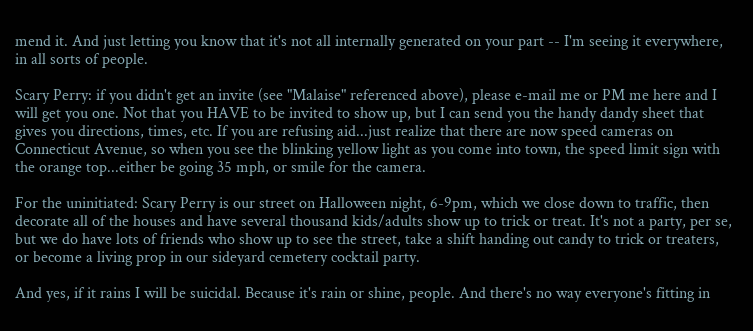mend it. And just letting you know that it's not all internally generated on your part -- I'm seeing it everywhere, in all sorts of people.

Scary Perry: if you didn't get an invite (see "Malaise" referenced above), please e-mail me or PM me here and I will get you one. Not that you HAVE to be invited to show up, but I can send you the handy dandy sheet that gives you directions, times, etc. If you are refusing aid...just realize that there are now speed cameras on Connecticut Avenue, so when you see the blinking yellow light as you come into town, the speed limit sign with the orange top...either be going 35 mph, or smile for the camera.

For the uninitiated: Scary Perry is our street on Halloween night, 6-9pm, which we close down to traffic, then decorate all of the houses and have several thousand kids/adults show up to trick or treat. It's not a party, per se, but we do have lots of friends who show up to see the street, take a shift handing out candy to trick or treaters, or become a living prop in our sideyard cemetery cocktail party.

And yes, if it rains I will be suicidal. Because it's rain or shine, people. And there's no way everyone's fitting in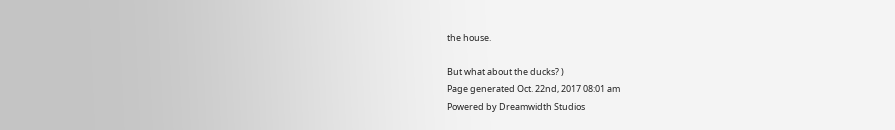the house.

But what about the ducks? )
Page generated Oct. 22nd, 2017 08:01 am
Powered by Dreamwidth Studios